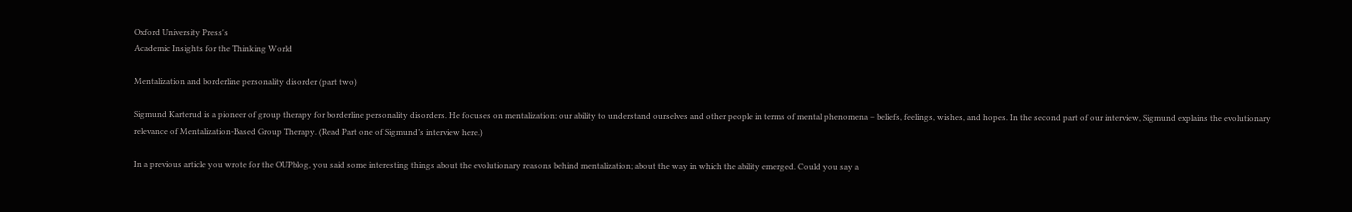Oxford University Press's
Academic Insights for the Thinking World

Mentalization and borderline personality disorder (part two)

Sigmund Karterud is a pioneer of group therapy for borderline personality disorders. He focuses on mentalization: our ability to understand ourselves and other people in terms of mental phenomena – beliefs, feelings, wishes, and hopes. In the second part of our interview, Sigmund explains the evolutionary relevance of Mentalization-Based Group Therapy. (Read Part one of Sigmund’s interview here.)

In a previous article you wrote for the OUPblog, you said some interesting things about the evolutionary reasons behind mentalization; about the way in which the ability emerged. Could you say a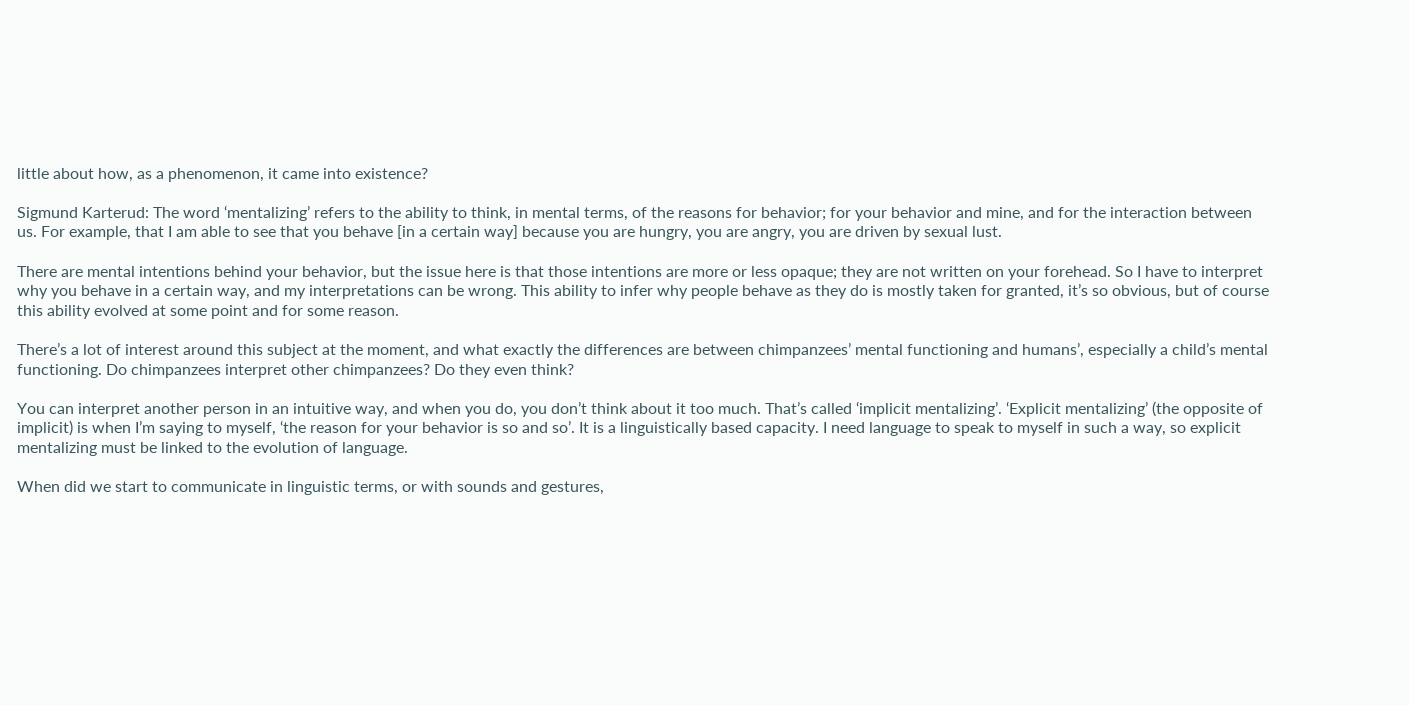little about how, as a phenomenon, it came into existence?

Sigmund Karterud: The word ‘mentalizing’ refers to the ability to think, in mental terms, of the reasons for behavior; for your behavior and mine, and for the interaction between us. For example, that I am able to see that you behave [in a certain way] because you are hungry, you are angry, you are driven by sexual lust.

There are mental intentions behind your behavior, but the issue here is that those intentions are more or less opaque; they are not written on your forehead. So I have to interpret why you behave in a certain way, and my interpretations can be wrong. This ability to infer why people behave as they do is mostly taken for granted, it’s so obvious, but of course this ability evolved at some point and for some reason.

There’s a lot of interest around this subject at the moment, and what exactly the differences are between chimpanzees’ mental functioning and humans’, especially a child’s mental functioning. Do chimpanzees interpret other chimpanzees? Do they even think?

You can interpret another person in an intuitive way, and when you do, you don’t think about it too much. That’s called ‘implicit mentalizing’. ‘Explicit mentalizing’ (the opposite of implicit) is when I’m saying to myself, ‘the reason for your behavior is so and so’. It is a linguistically based capacity. I need language to speak to myself in such a way, so explicit mentalizing must be linked to the evolution of language.

When did we start to communicate in linguistic terms, or with sounds and gestures,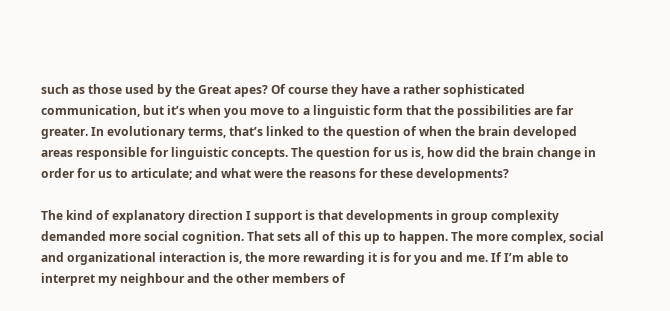such as those used by the Great apes? Of course they have a rather sophisticated communication, but it’s when you move to a linguistic form that the possibilities are far greater. In evolutionary terms, that’s linked to the question of when the brain developed areas responsible for linguistic concepts. The question for us is, how did the brain change in order for us to articulate; and what were the reasons for these developments?

The kind of explanatory direction I support is that developments in group complexity demanded more social cognition. That sets all of this up to happen. The more complex, social and organizational interaction is, the more rewarding it is for you and me. If I’m able to interpret my neighbour and the other members of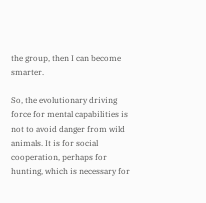the group, then I can become smarter.

So, the evolutionary driving force for mental capabilities is not to avoid danger from wild animals. It is for social cooperation, perhaps for hunting, which is necessary for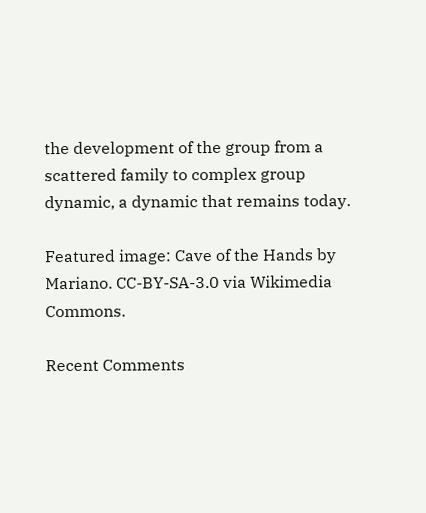the development of the group from a scattered family to complex group dynamic, a dynamic that remains today.

Featured image: Cave of the Hands by Mariano. CC-BY-SA-3.0 via Wikimedia Commons.

Recent Comments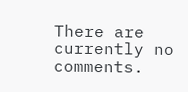There are currently no comments.